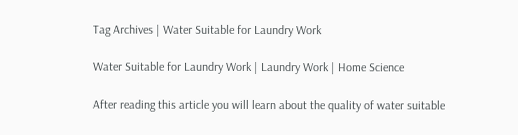Tag Archives | Water Suitable for Laundry Work

Water Suitable for Laundry Work | Laundry Work | Home Science

After reading this article you will learn about the quality of water suitable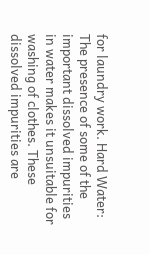for laundry work. Hard Water: The presence of some of the important dissolved impurities in water makes it unsuitable for washing of clothes. These dissolved impurities are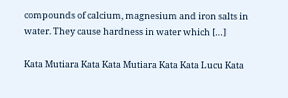compounds of calcium, magnesium and iron salts in water. They cause hardness in water which […]

Kata Mutiara Kata Kata Mutiara Kata Kata Lucu Kata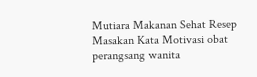Mutiara Makanan Sehat Resep Masakan Kata Motivasi obat perangsang wanita